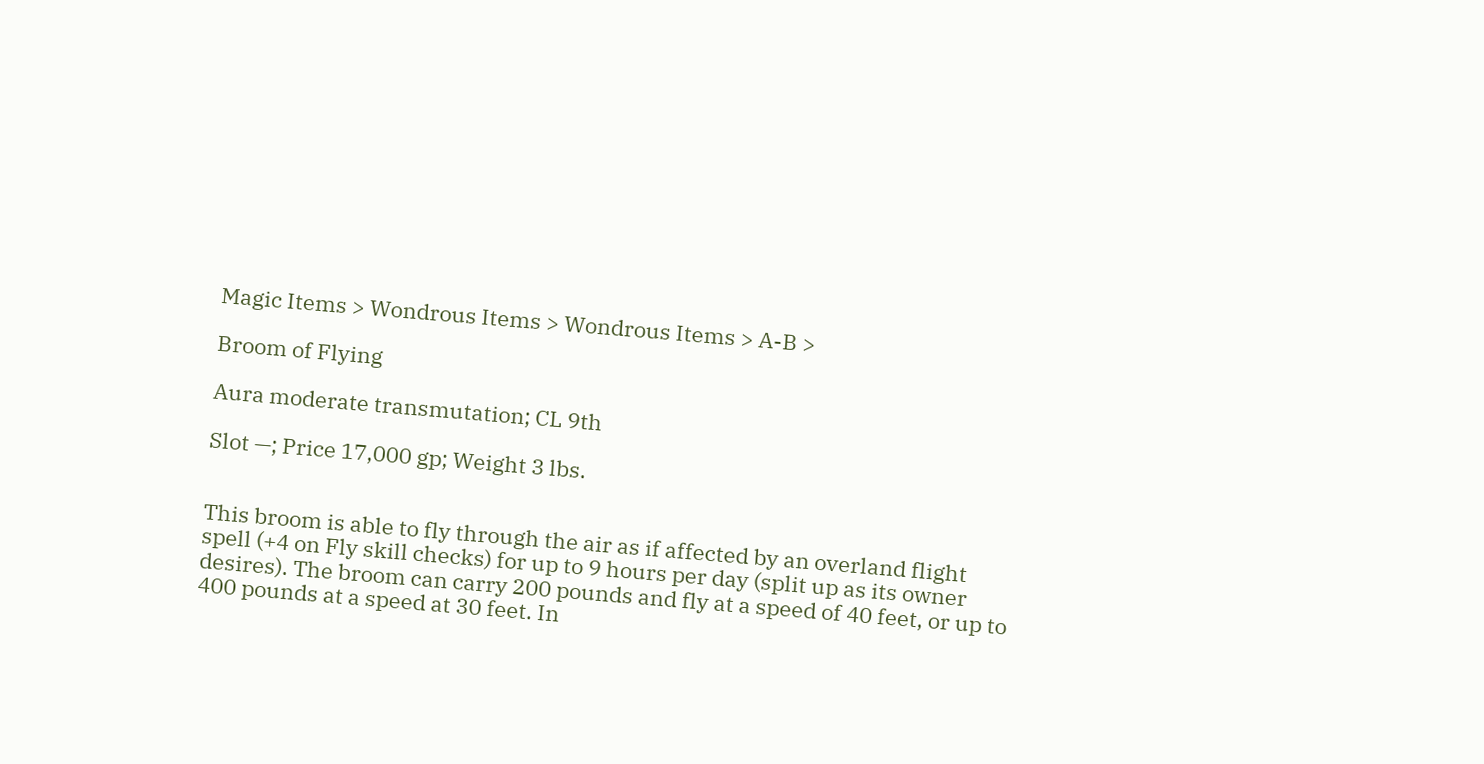Magic Items > Wondrous Items > Wondrous Items > A-B >

Broom of Flying

Aura moderate transmutation; CL 9th

Slot —; Price 17,000 gp; Weight 3 lbs.


This broom is able to fly through the air as if affected by an overland flight spell (+4 on Fly skill checks) for up to 9 hours per day (split up as its owner desires). The broom can carry 200 pounds and fly at a speed of 40 feet, or up to 400 pounds at a speed at 30 feet. In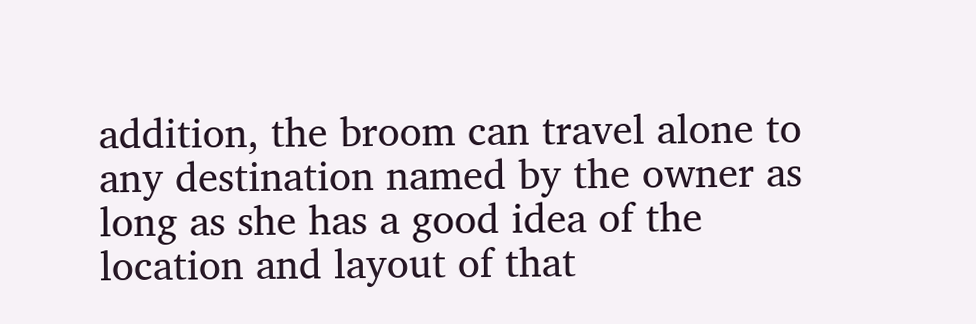addition, the broom can travel alone to any destination named by the owner as long as she has a good idea of the location and layout of that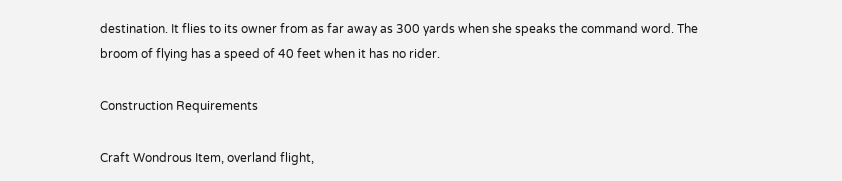destination. It flies to its owner from as far away as 300 yards when she speaks the command word. The broom of flying has a speed of 40 feet when it has no rider.

Construction Requirements

Craft Wondrous Item, overland flight,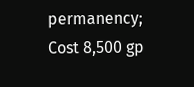permanency; Cost 8,500 gp